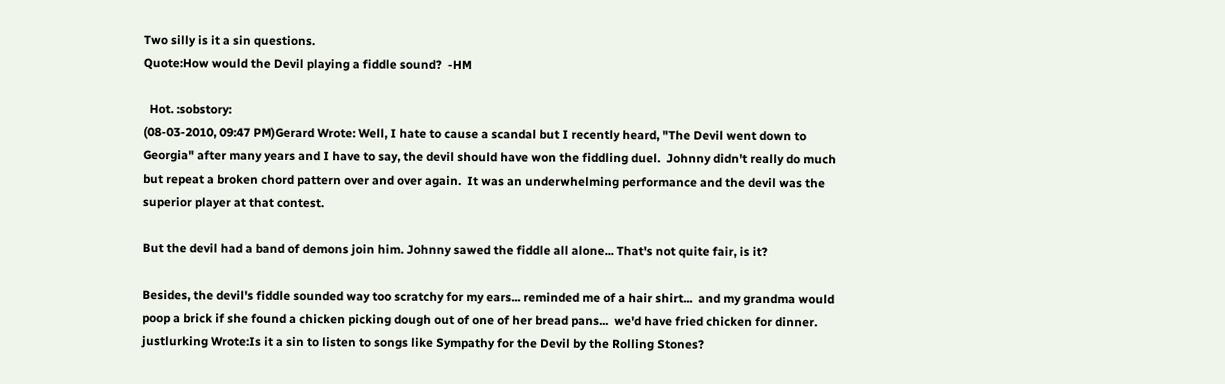Two silly is it a sin questions.
Quote:How would the Devil playing a fiddle sound?  -HM

  Hot. :sobstory:
(08-03-2010, 09:47 PM)Gerard Wrote: Well, I hate to cause a scandal but I recently heard, "The Devil went down to Georgia" after many years and I have to say, the devil should have won the fiddling duel.  Johnny didn't really do much but repeat a broken chord pattern over and over again.  It was an underwhelming performance and the devil was the superior player at that contest.

But the devil had a band of demons join him. Johnny sawed the fiddle all alone... That's not quite fair, is it?

Besides, the devil's fiddle sounded way too scratchy for my ears... reminded me of a hair shirt...  and my grandma would poop a brick if she found a chicken picking dough out of one of her bread pans...  we'd have fried chicken for dinner.
justlurking Wrote:Is it a sin to listen to songs like Sympathy for the Devil by the Rolling Stones?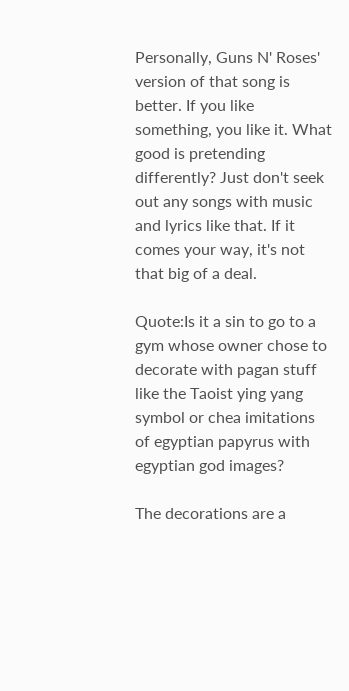Personally, Guns N' Roses' version of that song is better. If you like something, you like it. What good is pretending differently? Just don't seek out any songs with music and lyrics like that. If it comes your way, it's not that big of a deal.

Quote:Is it a sin to go to a gym whose owner chose to decorate with pagan stuff like the Taoist ying yang symbol or chea imitations of egyptian papyrus with egyptian god images?

The decorations are a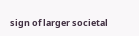sign of larger societal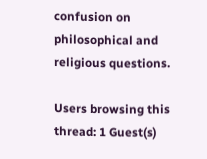confusion on philosophical and religious questions.

Users browsing this thread: 1 Guest(s)